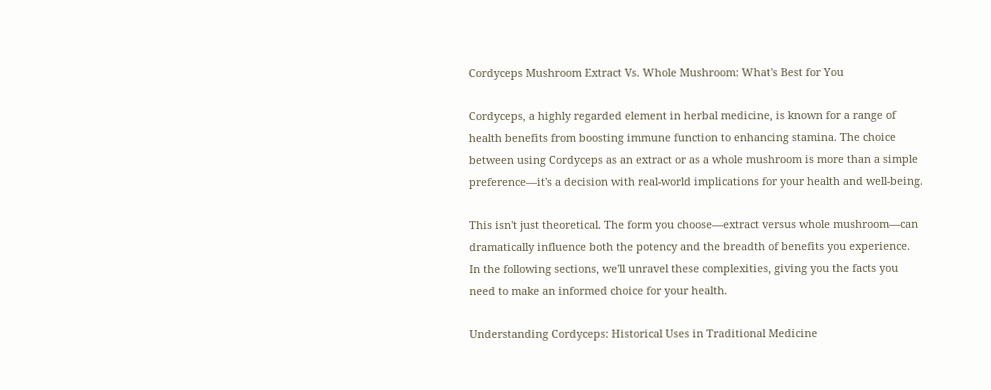Cordyceps Mushroom Extract Vs. Whole Mushroom: What's Best for You

Cordyceps, a highly regarded element in herbal medicine, is known for a range of health benefits from boosting immune function to enhancing stamina. The choice between using Cordyceps as an extract or as a whole mushroom is more than a simple preference—it's a decision with real-world implications for your health and well-being.

This isn't just theoretical. The form you choose—extract versus whole mushroom—can dramatically influence both the potency and the breadth of benefits you experience. In the following sections, we'll unravel these complexities, giving you the facts you need to make an informed choice for your health.

Understanding Cordyceps: Historical Uses in Traditional Medicine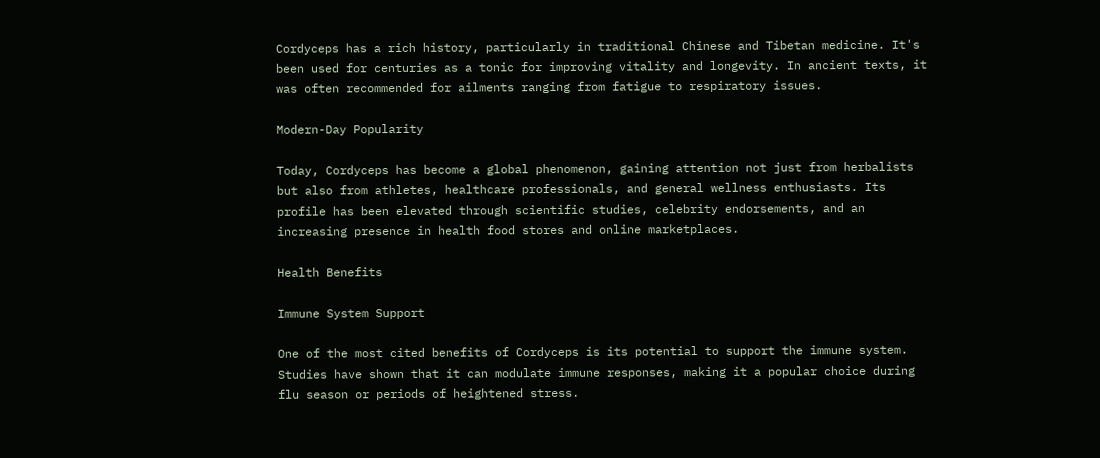Cordyceps has a rich history, particularly in traditional Chinese and Tibetan medicine. It's been used for centuries as a tonic for improving vitality and longevity. In ancient texts, it was often recommended for ailments ranging from fatigue to respiratory issues.

Modern-Day Popularity

Today, Cordyceps has become a global phenomenon, gaining attention not just from herbalists but also from athletes, healthcare professionals, and general wellness enthusiasts. Its profile has been elevated through scientific studies, celebrity endorsements, and an increasing presence in health food stores and online marketplaces.

Health Benefits

Immune System Support

One of the most cited benefits of Cordyceps is its potential to support the immune system. Studies have shown that it can modulate immune responses, making it a popular choice during flu season or periods of heightened stress.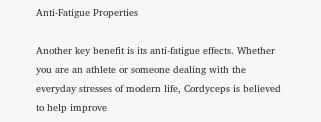Anti-Fatigue Properties

Another key benefit is its anti-fatigue effects. Whether you are an athlete or someone dealing with the everyday stresses of modern life, Cordyceps is believed to help improve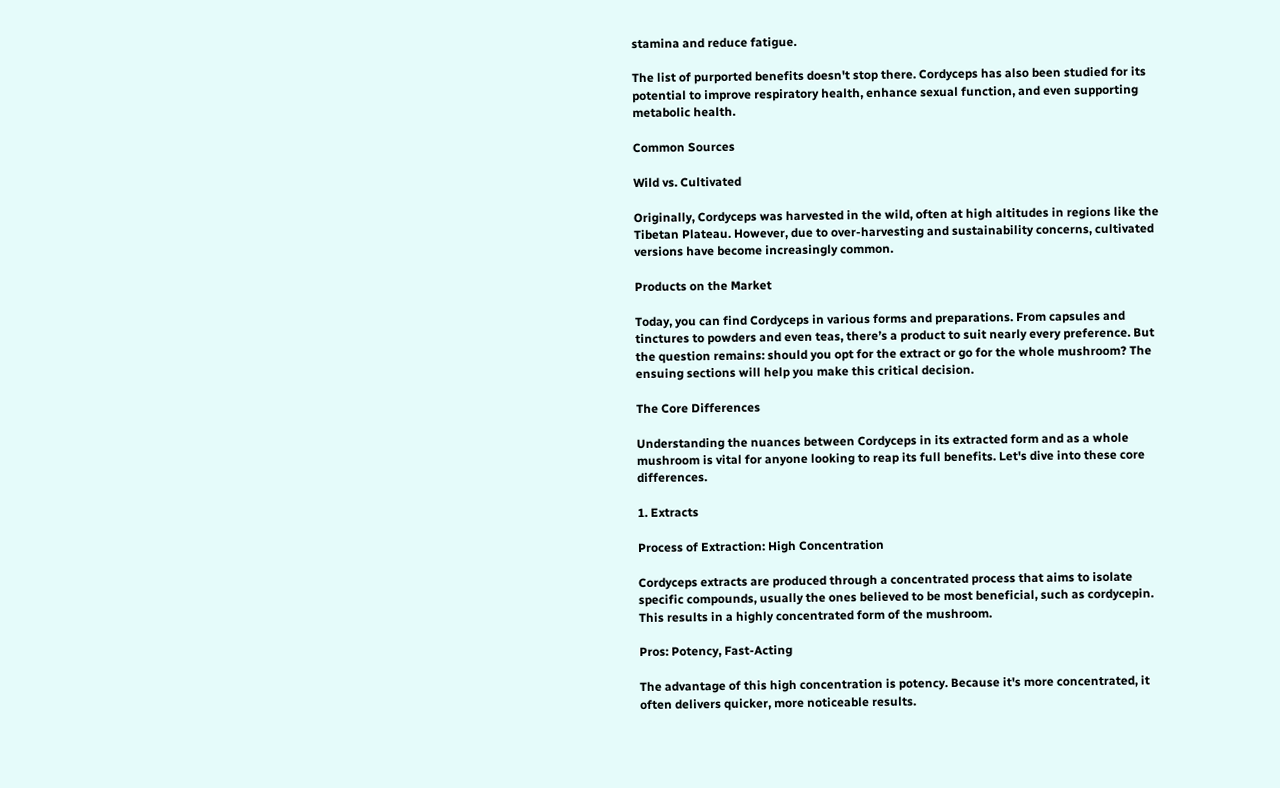stamina and reduce fatigue.

The list of purported benefits doesn't stop there. Cordyceps has also been studied for its potential to improve respiratory health, enhance sexual function, and even supporting metabolic health.

Common Sources

Wild vs. Cultivated

Originally, Cordyceps was harvested in the wild, often at high altitudes in regions like the Tibetan Plateau. However, due to over-harvesting and sustainability concerns, cultivated versions have become increasingly common.

Products on the Market

Today, you can find Cordyceps in various forms and preparations. From capsules and tinctures to powders and even teas, there’s a product to suit nearly every preference. But the question remains: should you opt for the extract or go for the whole mushroom? The ensuing sections will help you make this critical decision.

The Core Differences

Understanding the nuances between Cordyceps in its extracted form and as a whole mushroom is vital for anyone looking to reap its full benefits. Let's dive into these core differences.

1. Extracts

Process of Extraction: High Concentration

Cordyceps extracts are produced through a concentrated process that aims to isolate specific compounds, usually the ones believed to be most beneficial, such as cordycepin. This results in a highly concentrated form of the mushroom.

Pros: Potency, Fast-Acting

The advantage of this high concentration is potency. Because it's more concentrated, it often delivers quicker, more noticeable results.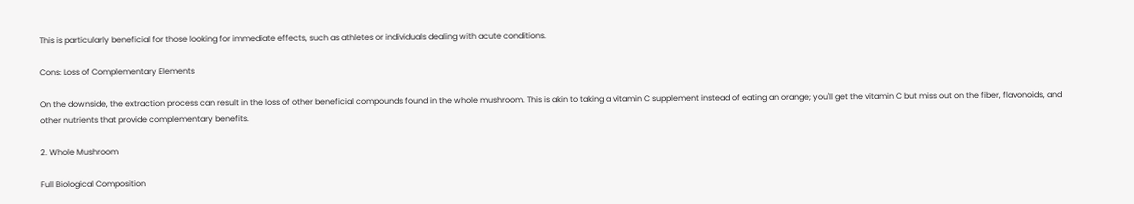This is particularly beneficial for those looking for immediate effects, such as athletes or individuals dealing with acute conditions.

Cons: Loss of Complementary Elements

On the downside, the extraction process can result in the loss of other beneficial compounds found in the whole mushroom. This is akin to taking a vitamin C supplement instead of eating an orange; you'll get the vitamin C but miss out on the fiber, flavonoids, and other nutrients that provide complementary benefits.

2. Whole Mushroom

Full Biological Composition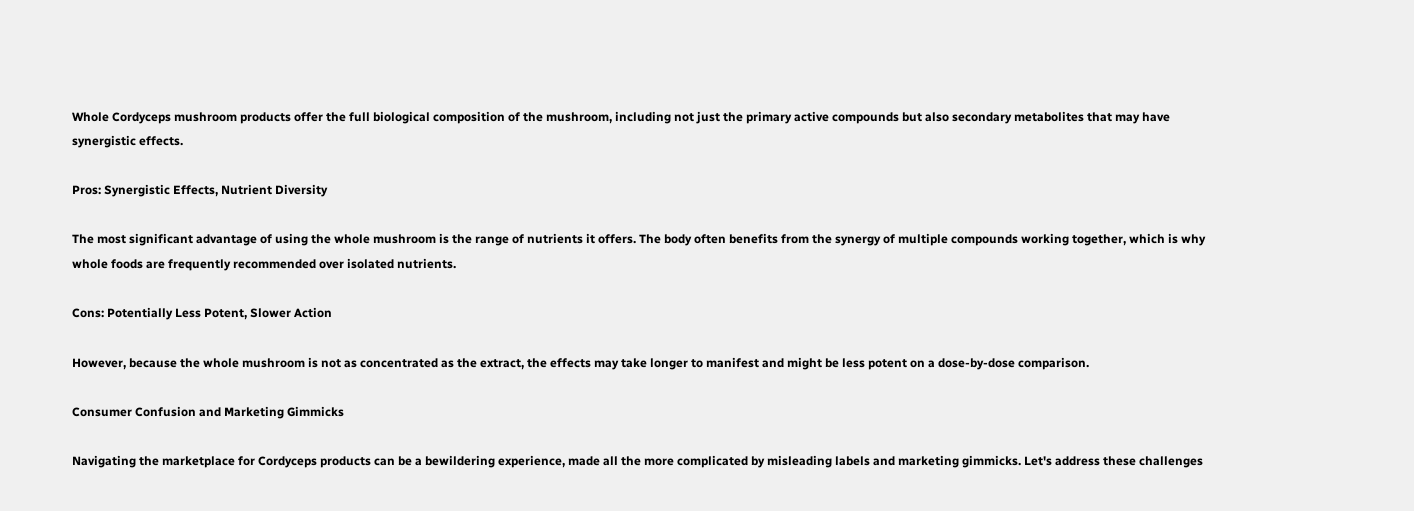Whole Cordyceps mushroom products offer the full biological composition of the mushroom, including not just the primary active compounds but also secondary metabolites that may have synergistic effects.

Pros: Synergistic Effects, Nutrient Diversity

The most significant advantage of using the whole mushroom is the range of nutrients it offers. The body often benefits from the synergy of multiple compounds working together, which is why whole foods are frequently recommended over isolated nutrients.

Cons: Potentially Less Potent, Slower Action

However, because the whole mushroom is not as concentrated as the extract, the effects may take longer to manifest and might be less potent on a dose-by-dose comparison.

Consumer Confusion and Marketing Gimmicks

Navigating the marketplace for Cordyceps products can be a bewildering experience, made all the more complicated by misleading labels and marketing gimmicks. Let's address these challenges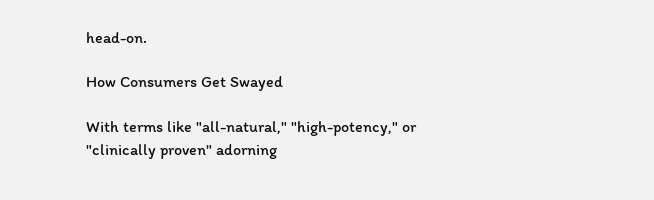head-on.

How Consumers Get Swayed

With terms like "all-natural," "high-potency," or "clinically proven" adorning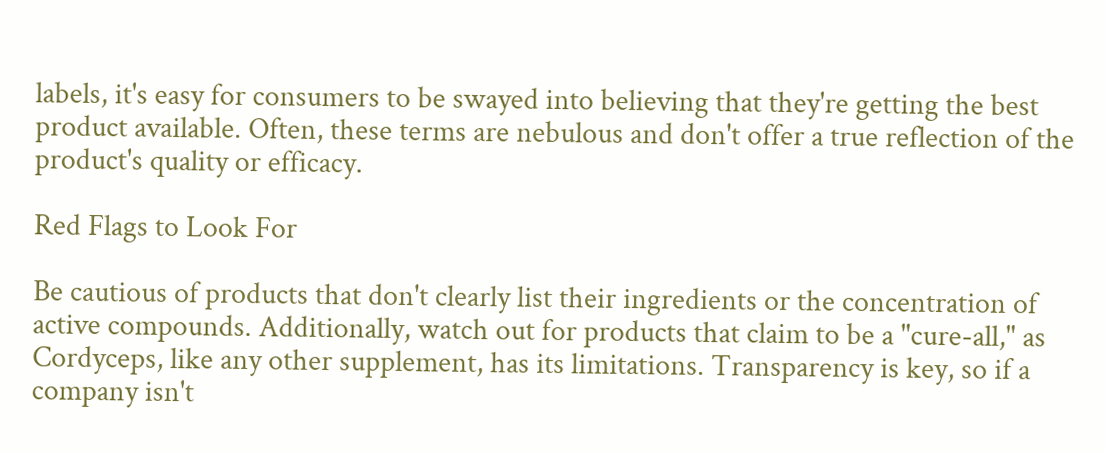labels, it's easy for consumers to be swayed into believing that they're getting the best product available. Often, these terms are nebulous and don't offer a true reflection of the product's quality or efficacy.

Red Flags to Look For

Be cautious of products that don't clearly list their ingredients or the concentration of active compounds. Additionally, watch out for products that claim to be a "cure-all," as Cordyceps, like any other supplement, has its limitations. Transparency is key, so if a company isn't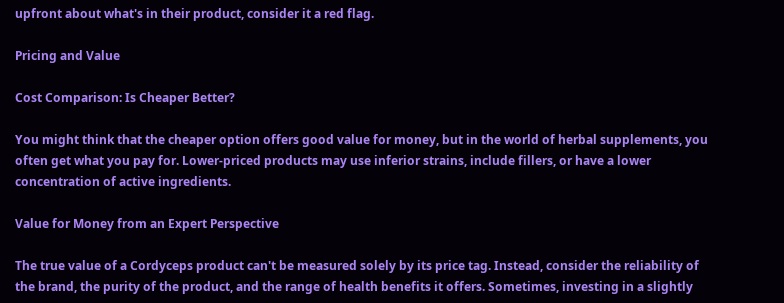upfront about what's in their product, consider it a red flag.

Pricing and Value

Cost Comparison: Is Cheaper Better?

You might think that the cheaper option offers good value for money, but in the world of herbal supplements, you often get what you pay for. Lower-priced products may use inferior strains, include fillers, or have a lower concentration of active ingredients.

Value for Money from an Expert Perspective

The true value of a Cordyceps product can't be measured solely by its price tag. Instead, consider the reliability of the brand, the purity of the product, and the range of health benefits it offers. Sometimes, investing in a slightly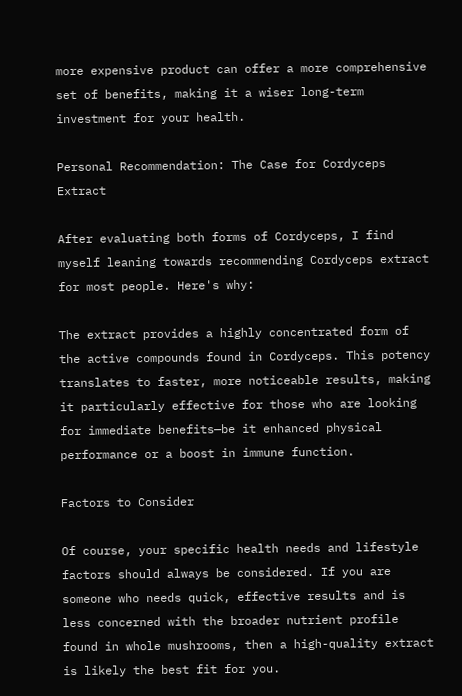more expensive product can offer a more comprehensive set of benefits, making it a wiser long-term investment for your health.

Personal Recommendation: The Case for Cordyceps Extract

After evaluating both forms of Cordyceps, I find myself leaning towards recommending Cordyceps extract for most people. Here's why:

The extract provides a highly concentrated form of the active compounds found in Cordyceps. This potency translates to faster, more noticeable results, making it particularly effective for those who are looking for immediate benefits—be it enhanced physical performance or a boost in immune function.

Factors to Consider

Of course, your specific health needs and lifestyle factors should always be considered. If you are someone who needs quick, effective results and is less concerned with the broader nutrient profile found in whole mushrooms, then a high-quality extract is likely the best fit for you.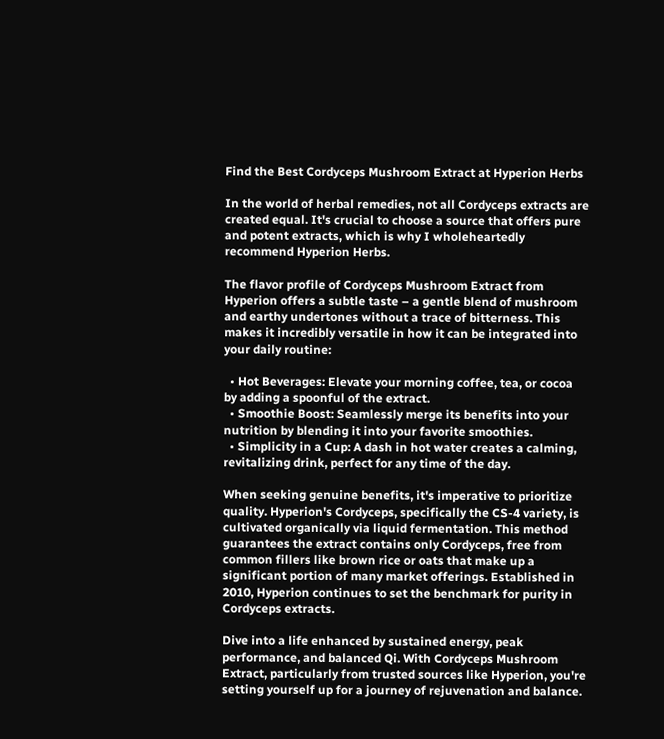Find the Best Cordyceps Mushroom Extract at Hyperion Herbs

In the world of herbal remedies, not all Cordyceps extracts are created equal. It's crucial to choose a source that offers pure and potent extracts, which is why I wholeheartedly recommend Hyperion Herbs.

The flavor profile of Cordyceps Mushroom Extract from Hyperion offers a subtle taste – a gentle blend of mushroom and earthy undertones without a trace of bitterness. This makes it incredibly versatile in how it can be integrated into your daily routine:

  • Hot Beverages: Elevate your morning coffee, tea, or cocoa by adding a spoonful of the extract.
  • Smoothie Boost: Seamlessly merge its benefits into your nutrition by blending it into your favorite smoothies.
  • Simplicity in a Cup: A dash in hot water creates a calming, revitalizing drink, perfect for any time of the day.

When seeking genuine benefits, it's imperative to prioritize quality. Hyperion's Cordyceps, specifically the CS-4 variety, is cultivated organically via liquid fermentation. This method guarantees the extract contains only Cordyceps, free from common fillers like brown rice or oats that make up a significant portion of many market offerings. Established in 2010, Hyperion continues to set the benchmark for purity in Cordyceps extracts.

Dive into a life enhanced by sustained energy, peak performance, and balanced Qi. With Cordyceps Mushroom Extract, particularly from trusted sources like Hyperion, you're setting yourself up for a journey of rejuvenation and balance.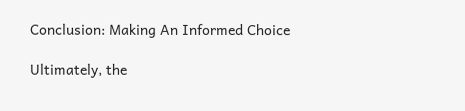Conclusion: Making An Informed Choice

Ultimately, the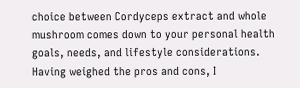choice between Cordyceps extract and whole mushroom comes down to your personal health goals, needs, and lifestyle considerations. Having weighed the pros and cons, I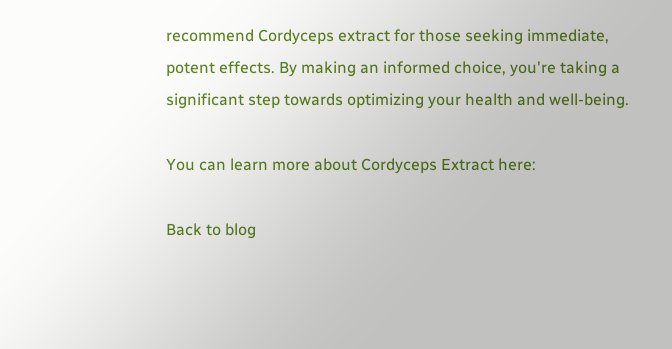recommend Cordyceps extract for those seeking immediate, potent effects. By making an informed choice, you're taking a significant step towards optimizing your health and well-being.

You can learn more about Cordyceps Extract here:

Back to blog